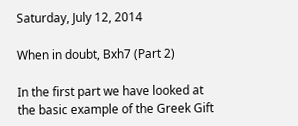Saturday, July 12, 2014

When in doubt, Bxh7 (Part 2)

In the first part we have looked at the basic example of the Greek Gift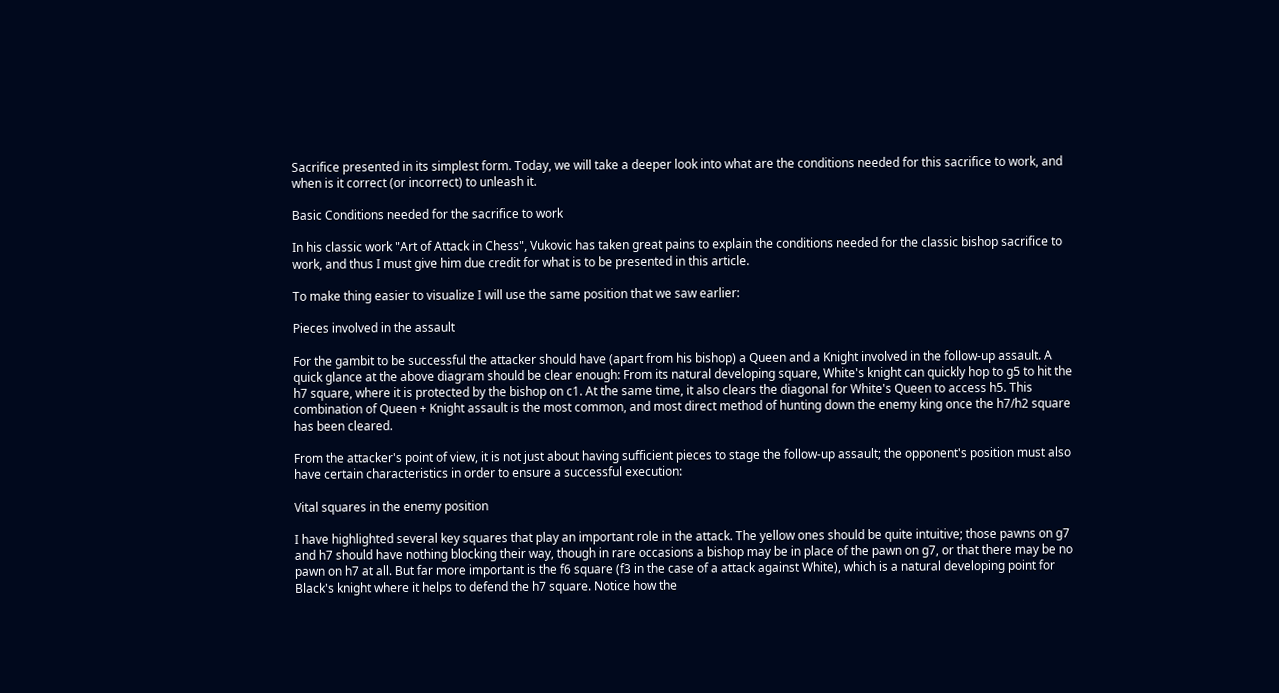Sacrifice presented in its simplest form. Today, we will take a deeper look into what are the conditions needed for this sacrifice to work, and when is it correct (or incorrect) to unleash it.

Basic Conditions needed for the sacrifice to work

In his classic work "Art of Attack in Chess", Vukovic has taken great pains to explain the conditions needed for the classic bishop sacrifice to work, and thus I must give him due credit for what is to be presented in this article.

To make thing easier to visualize I will use the same position that we saw earlier:

Pieces involved in the assault

For the gambit to be successful the attacker should have (apart from his bishop) a Queen and a Knight involved in the follow-up assault. A quick glance at the above diagram should be clear enough: From its natural developing square, White's knight can quickly hop to g5 to hit the h7 square, where it is protected by the bishop on c1. At the same time, it also clears the diagonal for White's Queen to access h5. This combination of Queen + Knight assault is the most common, and most direct method of hunting down the enemy king once the h7/h2 square has been cleared.

From the attacker's point of view, it is not just about having sufficient pieces to stage the follow-up assault; the opponent's position must also have certain characteristics in order to ensure a successful execution:

Vital squares in the enemy position

I have highlighted several key squares that play an important role in the attack. The yellow ones should be quite intuitive; those pawns on g7 and h7 should have nothing blocking their way, though in rare occasions a bishop may be in place of the pawn on g7, or that there may be no pawn on h7 at all. But far more important is the f6 square (f3 in the case of a attack against White), which is a natural developing point for Black's knight where it helps to defend the h7 square. Notice how the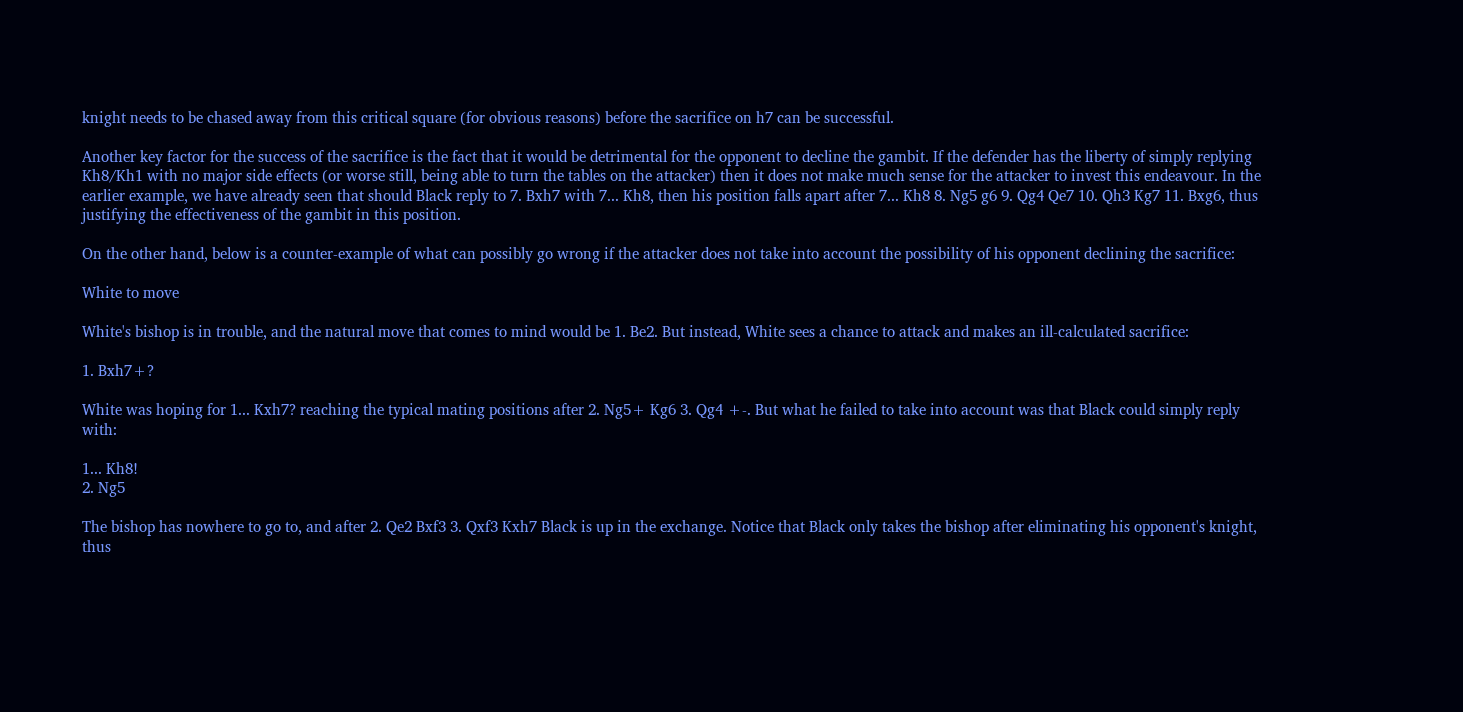knight needs to be chased away from this critical square (for obvious reasons) before the sacrifice on h7 can be successful.

Another key factor for the success of the sacrifice is the fact that it would be detrimental for the opponent to decline the gambit. If the defender has the liberty of simply replying Kh8/Kh1 with no major side effects (or worse still, being able to turn the tables on the attacker) then it does not make much sense for the attacker to invest this endeavour. In the earlier example, we have already seen that should Black reply to 7. Bxh7 with 7... Kh8, then his position falls apart after 7... Kh8 8. Ng5 g6 9. Qg4 Qe7 10. Qh3 Kg7 11. Bxg6, thus justifying the effectiveness of the gambit in this position.

On the other hand, below is a counter-example of what can possibly go wrong if the attacker does not take into account the possibility of his opponent declining the sacrifice:

White to move

White's bishop is in trouble, and the natural move that comes to mind would be 1. Be2. But instead, White sees a chance to attack and makes an ill-calculated sacrifice:

1. Bxh7+?

White was hoping for 1... Kxh7? reaching the typical mating positions after 2. Ng5+ Kg6 3. Qg4 +-. But what he failed to take into account was that Black could simply reply with:

1... Kh8!
2. Ng5

The bishop has nowhere to go to, and after 2. Qe2 Bxf3 3. Qxf3 Kxh7 Black is up in the exchange. Notice that Black only takes the bishop after eliminating his opponent's knight, thus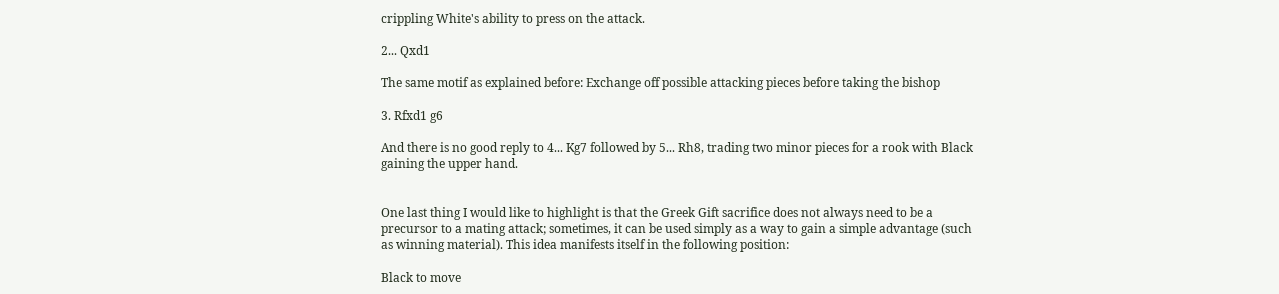crippling White's ability to press on the attack.

2... Qxd1

The same motif as explained before: Exchange off possible attacking pieces before taking the bishop

3. Rfxd1 g6

And there is no good reply to 4... Kg7 followed by 5... Rh8, trading two minor pieces for a rook with Black gaining the upper hand.


One last thing I would like to highlight is that the Greek Gift sacrifice does not always need to be a precursor to a mating attack; sometimes, it can be used simply as a way to gain a simple advantage (such as winning material). This idea manifests itself in the following position:

Black to move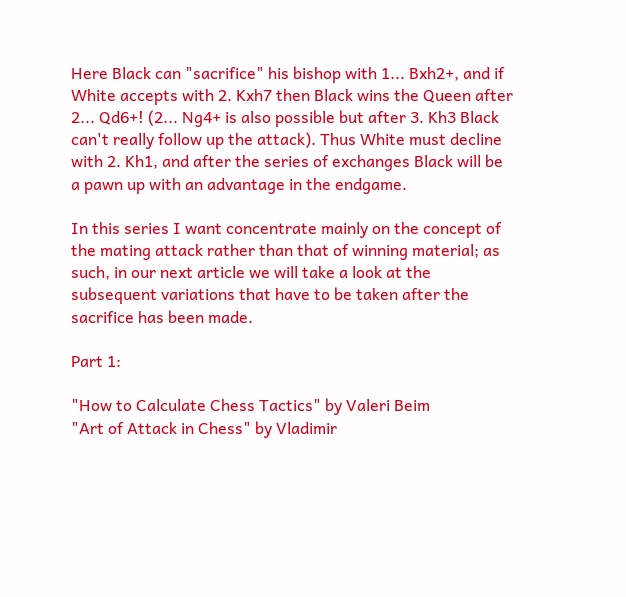Here Black can "sacrifice" his bishop with 1... Bxh2+, and if White accepts with 2. Kxh7 then Black wins the Queen after 2... Qd6+! (2... Ng4+ is also possible but after 3. Kh3 Black can't really follow up the attack). Thus White must decline with 2. Kh1, and after the series of exchanges Black will be a pawn up with an advantage in the endgame.

In this series I want concentrate mainly on the concept of the mating attack rather than that of winning material; as such, in our next article we will take a look at the subsequent variations that have to be taken after the sacrifice has been made.

Part 1:

"How to Calculate Chess Tactics" by Valeri Beim
"Art of Attack in Chess" by Vladimir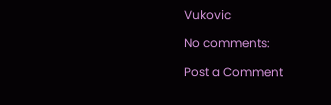Vukovic

No comments:

Post a Comment